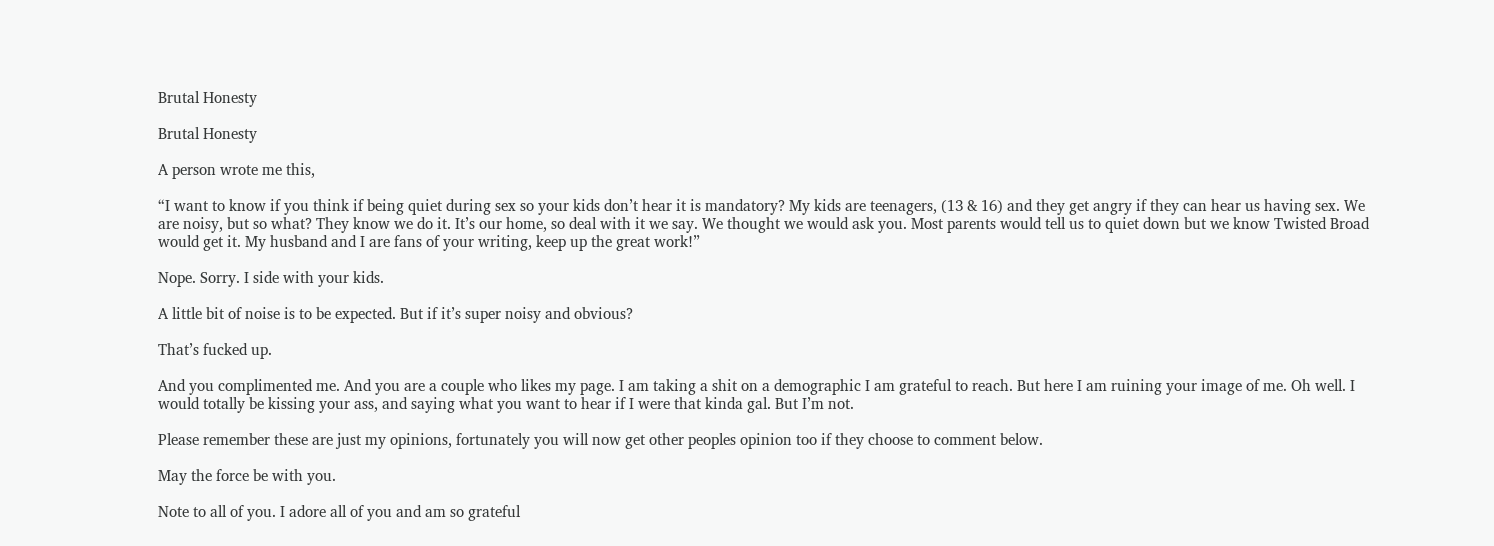Brutal Honesty

Brutal Honesty

A person wrote me this,

“I want to know if you think if being quiet during sex so your kids don’t hear it is mandatory? My kids are teenagers, (13 & 16) and they get angry if they can hear us having sex. We are noisy, but so what? They know we do it. It’s our home, so deal with it we say. We thought we would ask you. Most parents would tell us to quiet down but we know Twisted Broad would get it. My husband and I are fans of your writing, keep up the great work!”

Nope. Sorry. I side with your kids.

A little bit of noise is to be expected. But if it’s super noisy and obvious?

That’s fucked up.

And you complimented me. And you are a couple who likes my page. I am taking a shit on a demographic I am grateful to reach. But here I am ruining your image of me. Oh well. I would totally be kissing your ass, and saying what you want to hear if I were that kinda gal. But I’m not.

Please remember these are just my opinions, fortunately you will now get other peoples opinion too if they choose to comment below.

May the force be with you.

Note to all of you. I adore all of you and am so grateful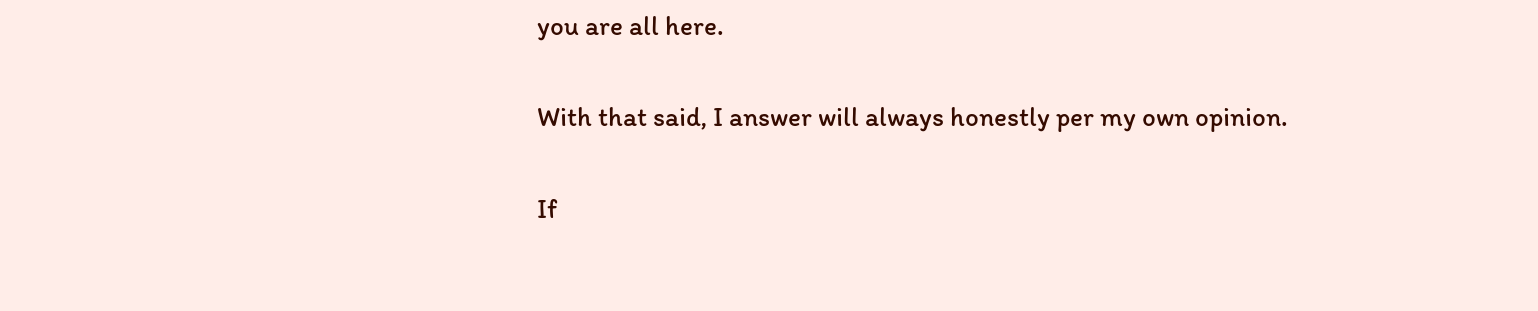you are all here.

With that said, I answer will always honestly per my own opinion.

If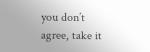you don’t agree, take it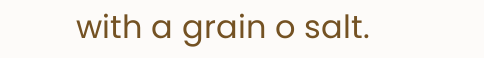with a grain o salt.